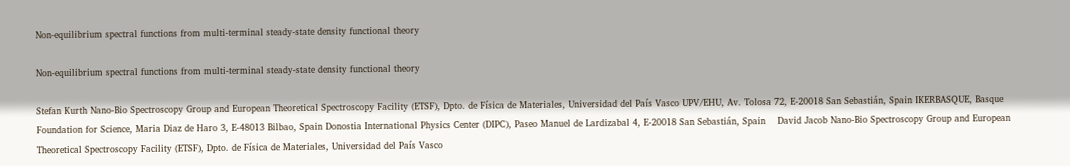Non-equilibrium spectral functions from multi-terminal steady-state density functional theory

Non-equilibrium spectral functions from multi-terminal steady-state density functional theory

Stefan Kurth Nano-Bio Spectroscopy Group and European Theoretical Spectroscopy Facility (ETSF), Dpto. de Física de Materiales, Universidad del País Vasco UPV/EHU, Av. Tolosa 72, E-20018 San Sebastián, Spain IKERBASQUE, Basque Foundation for Science, Maria Diaz de Haro 3, E-48013 Bilbao, Spain Donostia International Physics Center (DIPC), Paseo Manuel de Lardizabal 4, E-20018 San Sebastián, Spain    David Jacob Nano-Bio Spectroscopy Group and European Theoretical Spectroscopy Facility (ETSF), Dpto. de Física de Materiales, Universidad del País Vasco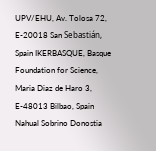UPV/EHU, Av. Tolosa 72, E-20018 San Sebastián, Spain IKERBASQUE, Basque Foundation for Science, Maria Diaz de Haro 3, E-48013 Bilbao, Spain    Nahual Sobrino Donostia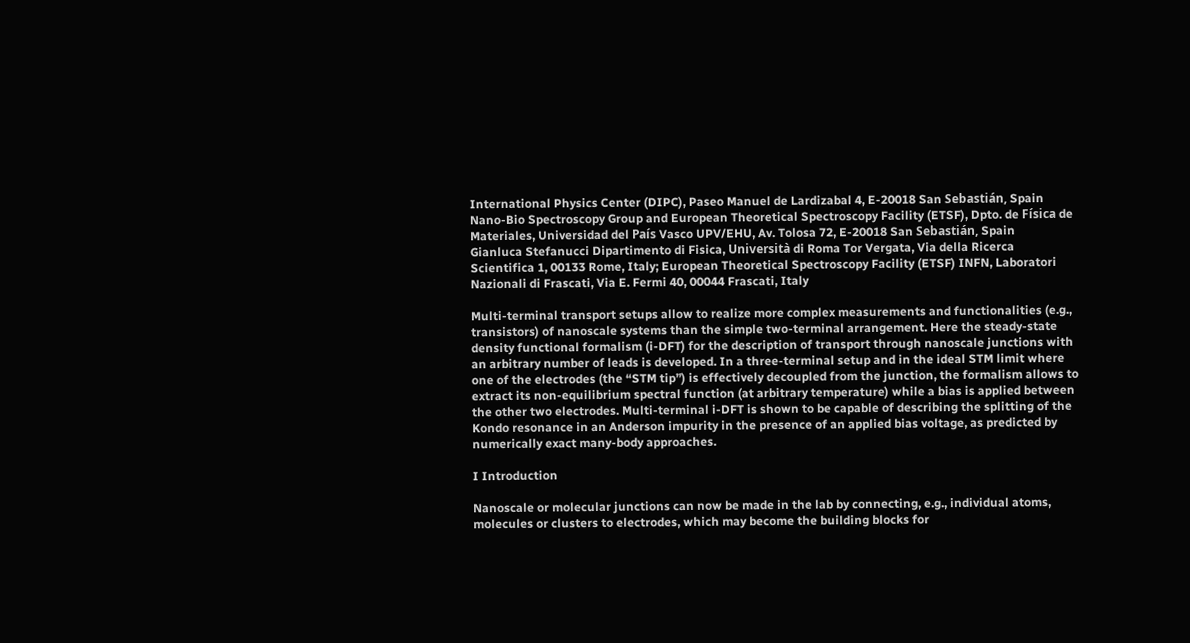International Physics Center (DIPC), Paseo Manuel de Lardizabal 4, E-20018 San Sebastián, Spain Nano-Bio Spectroscopy Group and European Theoretical Spectroscopy Facility (ETSF), Dpto. de Física de Materiales, Universidad del País Vasco UPV/EHU, Av. Tolosa 72, E-20018 San Sebastián, Spain    Gianluca Stefanucci Dipartimento di Fisica, Università di Roma Tor Vergata, Via della Ricerca Scientifica 1, 00133 Rome, Italy; European Theoretical Spectroscopy Facility (ETSF) INFN, Laboratori Nazionali di Frascati, Via E. Fermi 40, 00044 Frascati, Italy

Multi-terminal transport setups allow to realize more complex measurements and functionalities (e.g., transistors) of nanoscale systems than the simple two-terminal arrangement. Here the steady-state density functional formalism (i-DFT) for the description of transport through nanoscale junctions with an arbitrary number of leads is developed. In a three-terminal setup and in the ideal STM limit where one of the electrodes (the “STM tip”) is effectively decoupled from the junction, the formalism allows to extract its non-equilibrium spectral function (at arbitrary temperature) while a bias is applied between the other two electrodes. Multi-terminal i-DFT is shown to be capable of describing the splitting of the Kondo resonance in an Anderson impurity in the presence of an applied bias voltage, as predicted by numerically exact many-body approaches.

I Introduction

Nanoscale or molecular junctions can now be made in the lab by connecting, e.g., individual atoms, molecules or clusters to electrodes, which may become the building blocks for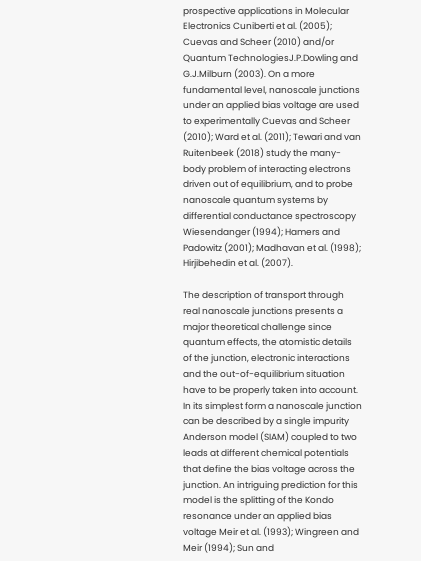prospective applications in Molecular Electronics Cuniberti et al. (2005); Cuevas and Scheer (2010) and/or Quantum TechnologiesJ.P.Dowling and G.J.Milburn (2003). On a more fundamental level, nanoscale junctions under an applied bias voltage are used to experimentally Cuevas and Scheer (2010); Ward et al. (2011); Tewari and van Ruitenbeek (2018) study the many-body problem of interacting electrons driven out of equilibrium, and to probe nanoscale quantum systems by differential conductance spectroscopy Wiesendanger (1994); Hamers and Padowitz (2001); Madhavan et al. (1998); Hirjibehedin et al. (2007).

The description of transport through real nanoscale junctions presents a major theoretical challenge since quantum effects, the atomistic details of the junction, electronic interactions and the out-of-equilibrium situation have to be properly taken into account. In its simplest form a nanoscale junction can be described by a single impurity Anderson model (SIAM) coupled to two leads at different chemical potentials that define the bias voltage across the junction. An intriguing prediction for this model is the splitting of the Kondo resonance under an applied bias voltage Meir et al. (1993); Wingreen and Meir (1994); Sun and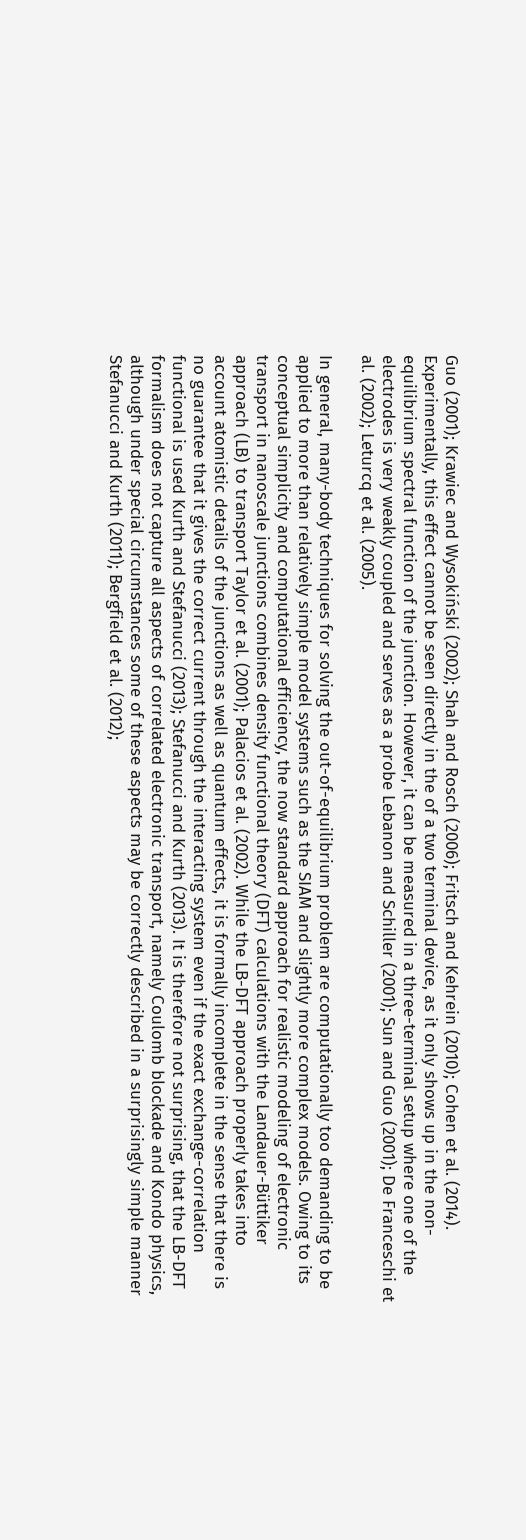Guo (2001); Krawiec and Wysokiński (2002); Shah and Rosch (2006); Fritsch and Kehrein (2010); Cohen et al. (2014). Experimentally, this effect cannot be seen directly in the of a two terminal device, as it only shows up in the non-equilibrium spectral function of the junction. However, it can be measured in a three-terminal setup where one of the electrodes is very weakly coupled and serves as a probe Lebanon and Schiller (2001); Sun and Guo (2001); De Franceschi et al. (2002); Leturcq et al. (2005).

In general, many-body techniques for solving the out-of-equilibrium problem are computationally too demanding to be applied to more than relatively simple model systems such as the SIAM and slightly more complex models. Owing to its conceptual simplicity and computational efficiency, the now standard approach for realistic modeling of electronic transport in nanoscale junctions combines density functional theory (DFT) calculations with the Landauer-Büttiker approach (LB) to transport Taylor et al. (2001); Palacios et al. (2002). While the LB-DFT approach properly takes into account atomistic details of the junctions as well as quantum effects, it is formally incomplete in the sense that there is no guarantee that it gives the correct current through the interacting system even if the exact exchange-correlation functional is used Kurth and Stefanucci (2013); Stefanucci and Kurth (2013). It is therefore not surprising, that the LB-DFT formalism does not capture all aspects of correlated electronic transport, namely Coulomb blockade and Kondo physics, although under special circumstances some of these aspects may be correctly described in a surprisingly simple manner Stefanucci and Kurth (2011); Bergfield et al. (2012);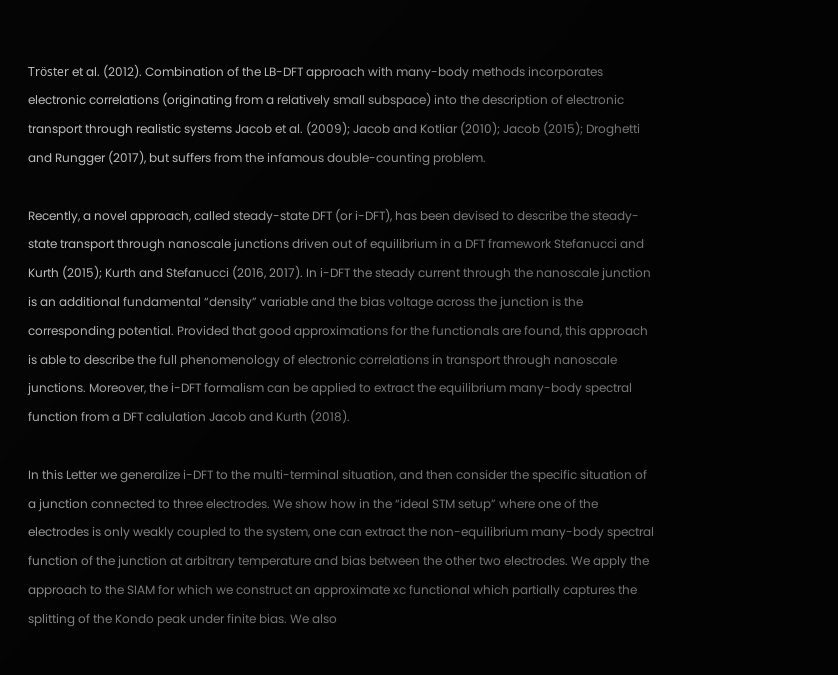Tröster et al. (2012). Combination of the LB-DFT approach with many-body methods incorporates electronic correlations (originating from a relatively small subspace) into the description of electronic transport through realistic systems Jacob et al. (2009); Jacob and Kotliar (2010); Jacob (2015); Droghetti and Rungger (2017), but suffers from the infamous double-counting problem.

Recently, a novel approach, called steady-state DFT (or i-DFT), has been devised to describe the steady-state transport through nanoscale junctions driven out of equilibrium in a DFT framework Stefanucci and Kurth (2015); Kurth and Stefanucci (2016, 2017). In i-DFT the steady current through the nanoscale junction is an additional fundamental “density” variable and the bias voltage across the junction is the corresponding potential. Provided that good approximations for the functionals are found, this approach is able to describe the full phenomenology of electronic correlations in transport through nanoscale junctions. Moreover, the i-DFT formalism can be applied to extract the equilibrium many-body spectral function from a DFT calulation Jacob and Kurth (2018).

In this Letter we generalize i-DFT to the multi-terminal situation, and then consider the specific situation of a junction connected to three electrodes. We show how in the “ideal STM setup” where one of the electrodes is only weakly coupled to the system, one can extract the non-equilibrium many-body spectral function of the junction at arbitrary temperature and bias between the other two electrodes. We apply the approach to the SIAM for which we construct an approximate xc functional which partially captures the splitting of the Kondo peak under finite bias. We also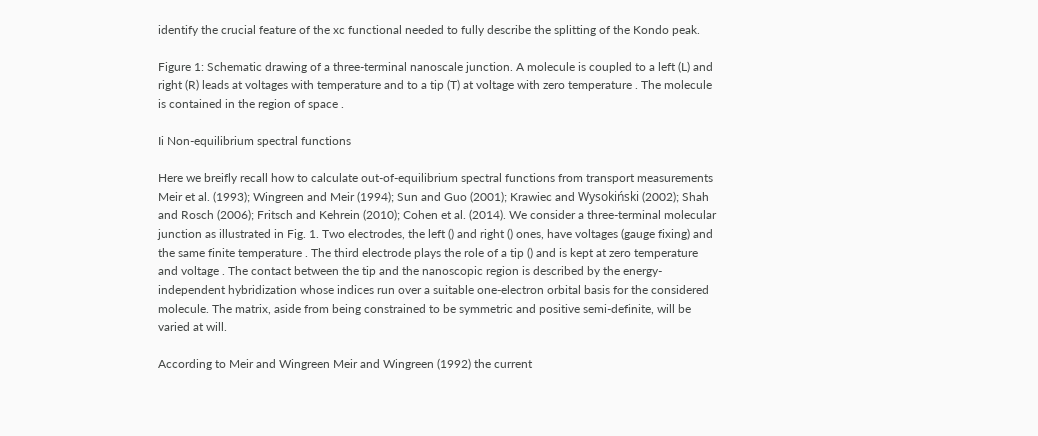identify the crucial feature of the xc functional needed to fully describe the splitting of the Kondo peak.

Figure 1: Schematic drawing of a three-terminal nanoscale junction. A molecule is coupled to a left (L) and right (R) leads at voltages with temperature and to a tip (T) at voltage with zero temperature . The molecule is contained in the region of space .

Ii Non-equilibrium spectral functions

Here we breifly recall how to calculate out-of-equilibrium spectral functions from transport measurements Meir et al. (1993); Wingreen and Meir (1994); Sun and Guo (2001); Krawiec and Wysokiński (2002); Shah and Rosch (2006); Fritsch and Kehrein (2010); Cohen et al. (2014). We consider a three-terminal molecular junction as illustrated in Fig. 1. Two electrodes, the left () and right () ones, have voltages (gauge fixing) and the same finite temperature . The third electrode plays the role of a tip () and is kept at zero temperature and voltage . The contact between the tip and the nanoscopic region is described by the energy-independent hybridization whose indices run over a suitable one-electron orbital basis for the considered molecule. The matrix, aside from being constrained to be symmetric and positive semi-definite, will be varied at will.

According to Meir and Wingreen Meir and Wingreen (1992) the current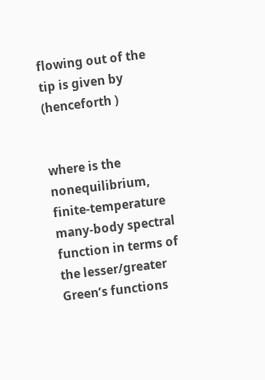flowing out of the tip is given by (henceforth )


where is the nonequilibrium, finite-temperature many-body spectral function in terms of the lesser/greater Green’s functions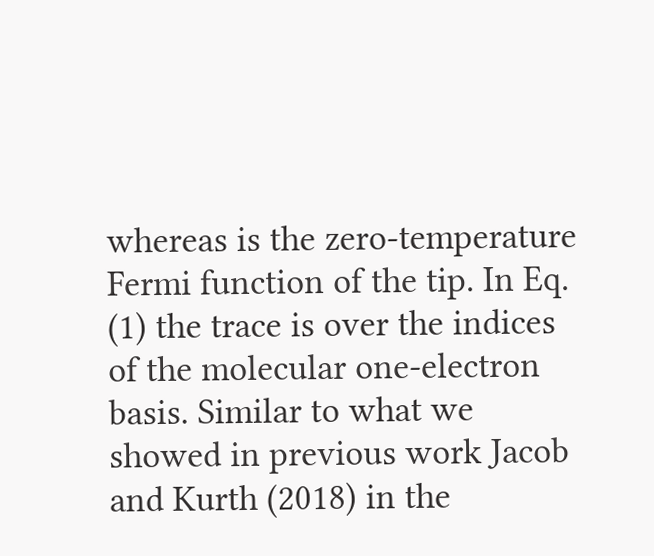whereas is the zero-temperature Fermi function of the tip. In Eq. (1) the trace is over the indices of the molecular one-electron basis. Similar to what we showed in previous work Jacob and Kurth (2018) in the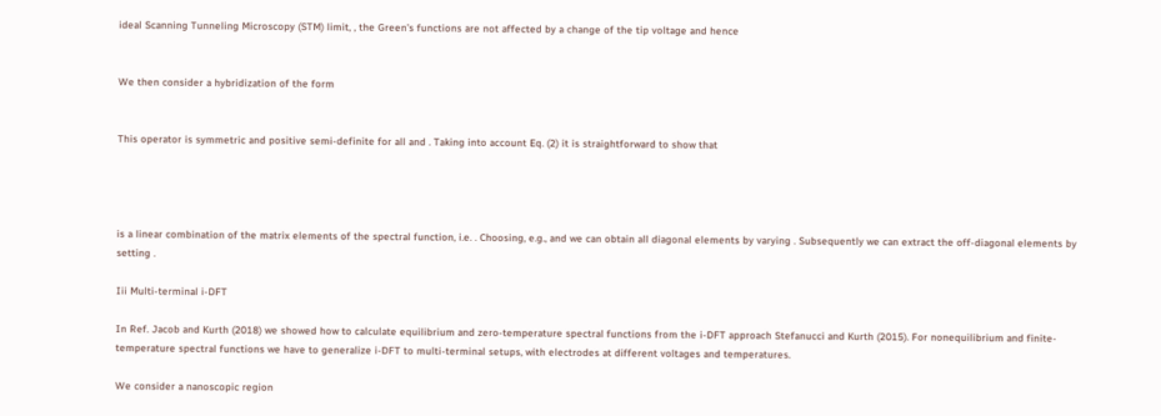ideal Scanning Tunneling Microscopy (STM) limit, , the Green’s functions are not affected by a change of the tip voltage and hence


We then consider a hybridization of the form


This operator is symmetric and positive semi-definite for all and . Taking into account Eq. (2) it is straightforward to show that




is a linear combination of the matrix elements of the spectral function, i.e. . Choosing, e.g., and we can obtain all diagonal elements by varying . Subsequently we can extract the off-diagonal elements by setting .

Iii Multi-terminal i-DFT

In Ref. Jacob and Kurth (2018) we showed how to calculate equilibrium and zero-temperature spectral functions from the i-DFT approach Stefanucci and Kurth (2015). For nonequilibrium and finite-temperature spectral functions we have to generalize i-DFT to multi-terminal setups, with electrodes at different voltages and temperatures.

We consider a nanoscopic region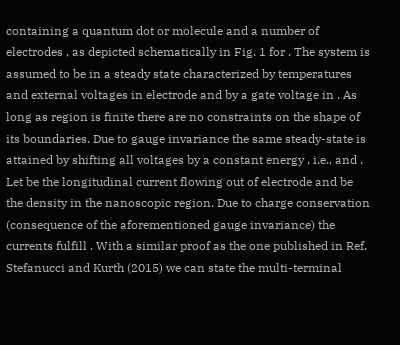containing a quantum dot or molecule and a number of electrodes , as depicted schematically in Fig. 1 for . The system is assumed to be in a steady state characterized by temperatures and external voltages in electrode and by a gate voltage in . As long as region is finite there are no constraints on the shape of its boundaries. Due to gauge invariance the same steady-state is attained by shifting all voltages by a constant energy , i.e., and . Let be the longitudinal current flowing out of electrode and be the density in the nanoscopic region. Due to charge conservation (consequence of the aforementioned gauge invariance) the currents fulfill . With a similar proof as the one published in Ref. Stefanucci and Kurth (2015) we can state the multi-terminal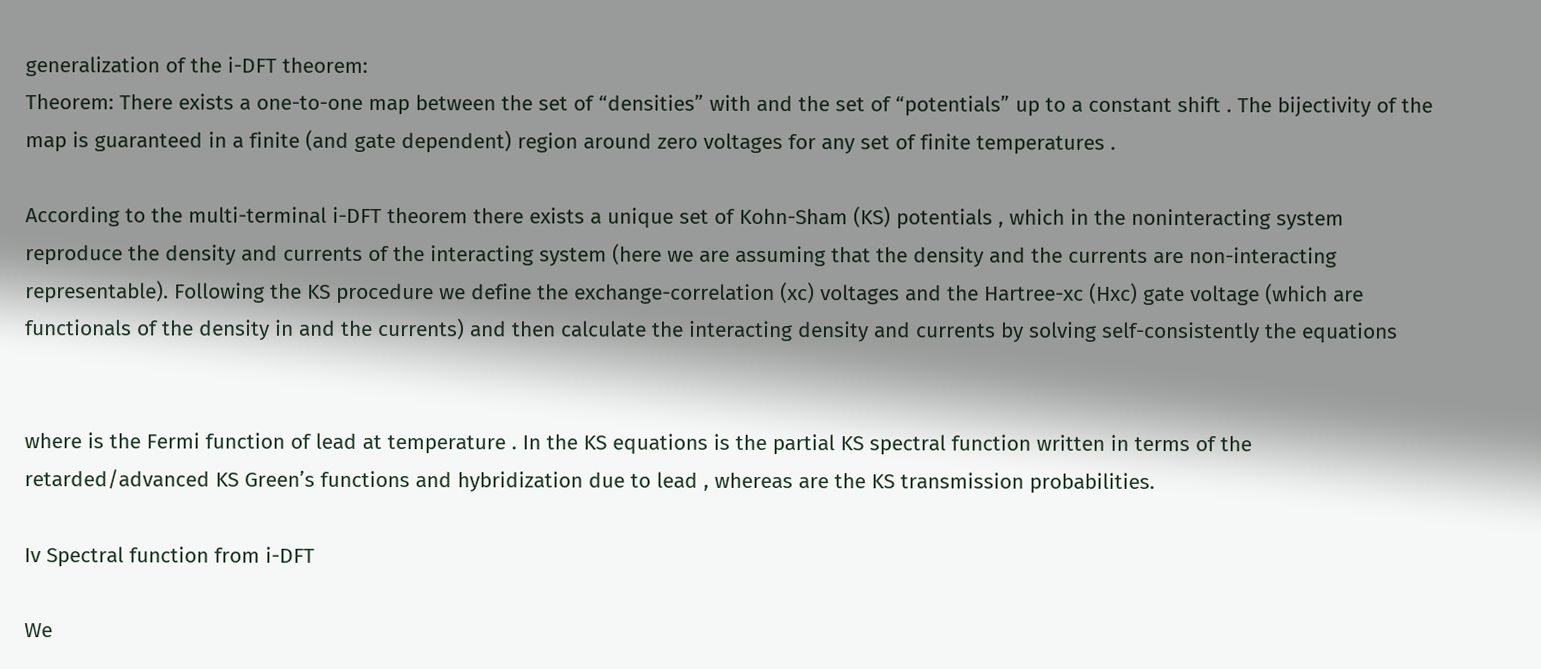generalization of the i-DFT theorem:
Theorem: There exists a one-to-one map between the set of “densities” with and the set of “potentials” up to a constant shift . The bijectivity of the map is guaranteed in a finite (and gate dependent) region around zero voltages for any set of finite temperatures .

According to the multi-terminal i-DFT theorem there exists a unique set of Kohn-Sham (KS) potentials , which in the noninteracting system reproduce the density and currents of the interacting system (here we are assuming that the density and the currents are non-interacting representable). Following the KS procedure we define the exchange-correlation (xc) voltages and the Hartree-xc (Hxc) gate voltage (which are functionals of the density in and the currents) and then calculate the interacting density and currents by solving self-consistently the equations


where is the Fermi function of lead at temperature . In the KS equations is the partial KS spectral function written in terms of the retarded/advanced KS Green’s functions and hybridization due to lead , whereas are the KS transmission probabilities.

Iv Spectral function from i-DFT

We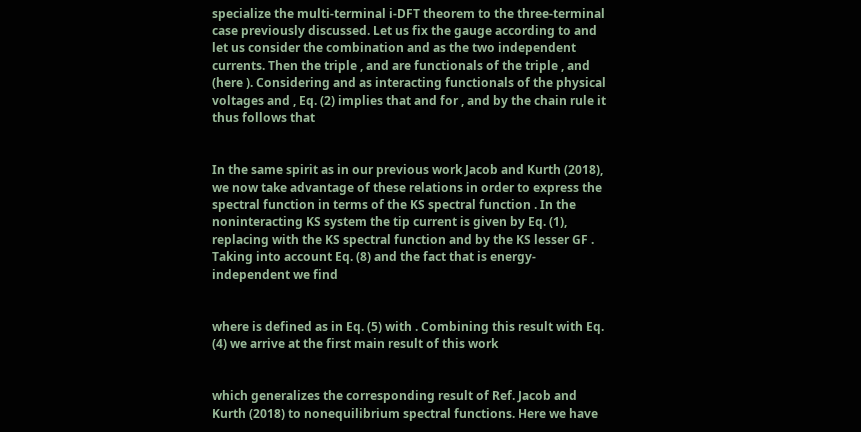specialize the multi-terminal i-DFT theorem to the three-terminal case previously discussed. Let us fix the gauge according to and let us consider the combination and as the two independent currents. Then the triple , and are functionals of the triple , and (here ). Considering and as interacting functionals of the physical voltages and , Eq. (2) implies that and for , and by the chain rule it thus follows that


In the same spirit as in our previous work Jacob and Kurth (2018), we now take advantage of these relations in order to express the spectral function in terms of the KS spectral function . In the noninteracting KS system the tip current is given by Eq. (1), replacing with the KS spectral function and by the KS lesser GF . Taking into account Eq. (8) and the fact that is energy-independent we find


where is defined as in Eq. (5) with . Combining this result with Eq. (4) we arrive at the first main result of this work


which generalizes the corresponding result of Ref. Jacob and Kurth (2018) to nonequilibrium spectral functions. Here we have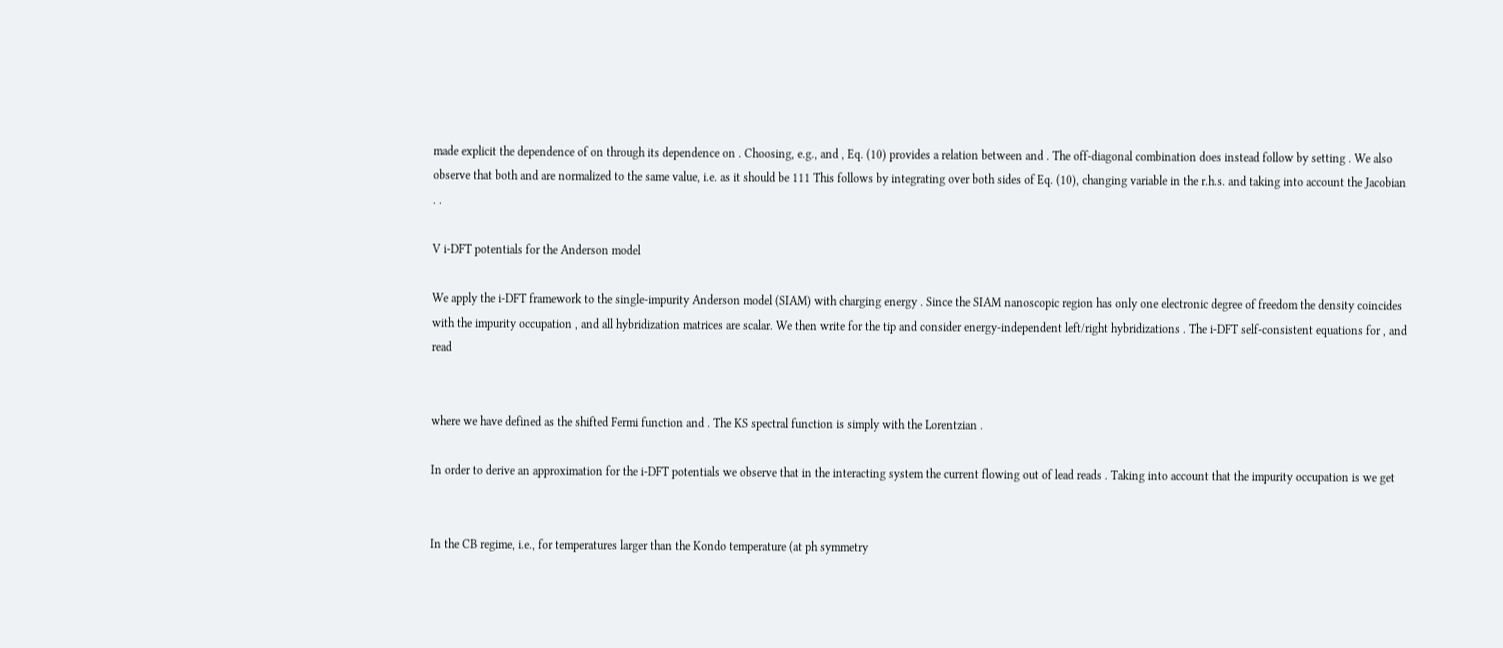made explicit the dependence of on through its dependence on . Choosing, e.g., and , Eq. (10) provides a relation between and . The off-diagonal combination does instead follow by setting . We also observe that both and are normalized to the same value, i.e. as it should be 111 This follows by integrating over both sides of Eq. (10), changing variable in the r.h.s. and taking into account the Jacobian . .

V i-DFT potentials for the Anderson model

We apply the i-DFT framework to the single-impurity Anderson model (SIAM) with charging energy . Since the SIAM nanoscopic region has only one electronic degree of freedom the density coincides with the impurity occupation , and all hybridization matrices are scalar. We then write for the tip and consider energy-independent left/right hybridizations . The i-DFT self-consistent equations for , and read


where we have defined as the shifted Fermi function and . The KS spectral function is simply with the Lorentzian .

In order to derive an approximation for the i-DFT potentials we observe that in the interacting system the current flowing out of lead reads . Taking into account that the impurity occupation is we get


In the CB regime, i.e., for temperatures larger than the Kondo temperature (at ph symmetry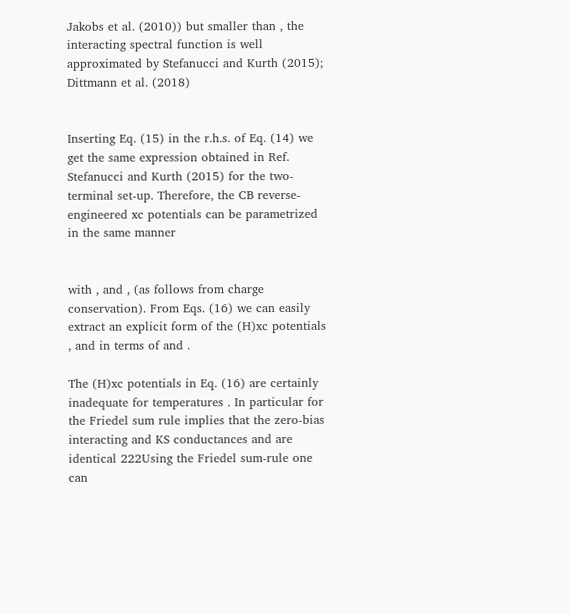Jakobs et al. (2010)) but smaller than , the interacting spectral function is well approximated by Stefanucci and Kurth (2015); Dittmann et al. (2018)


Inserting Eq. (15) in the r.h.s. of Eq. (14) we get the same expression obtained in Ref. Stefanucci and Kurth (2015) for the two-terminal set-up. Therefore, the CB reverse-engineered xc potentials can be parametrized in the same manner


with , and , (as follows from charge conservation). From Eqs. (16) we can easily extract an explicit form of the (H)xc potentials , and in terms of and .

The (H)xc potentials in Eq. (16) are certainly inadequate for temperatures . In particular for the Friedel sum rule implies that the zero-bias interacting and KS conductances and are identical 222Using the Friedel sum-rule one can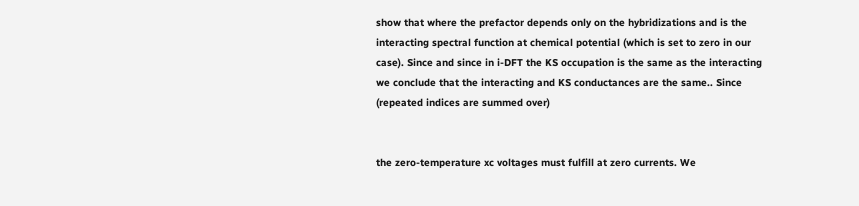show that where the prefactor depends only on the hybridizations and is the interacting spectral function at chemical potential (which is set to zero in our case). Since and since in i-DFT the KS occupation is the same as the interacting we conclude that the interacting and KS conductances are the same.. Since (repeated indices are summed over)


the zero-temperature xc voltages must fulfill at zero currents. We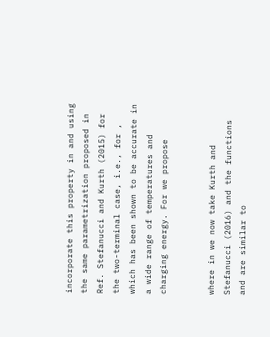incorporate this property in and using the same parametrization proposed in Ref. Stefanucci and Kurth (2015) for the two-terminal case, i.e., for , which has been shown to be accurate in a wide range of temperatures and charging energy. For we propose


where in we now take Kurth and Stefanucci (2016) and the functions and are similar to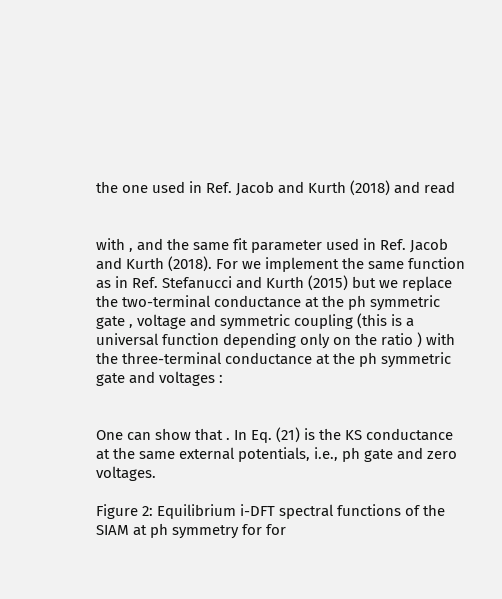the one used in Ref. Jacob and Kurth (2018) and read


with , and the same fit parameter used in Ref. Jacob and Kurth (2018). For we implement the same function as in Ref. Stefanucci and Kurth (2015) but we replace the two-terminal conductance at the ph symmetric gate , voltage and symmetric coupling (this is a universal function depending only on the ratio ) with the three-terminal conductance at the ph symmetric gate and voltages :


One can show that . In Eq. (21) is the KS conductance at the same external potentials, i.e., ph gate and zero voltages.

Figure 2: Equilibrium i-DFT spectral functions of the SIAM at ph symmetry for for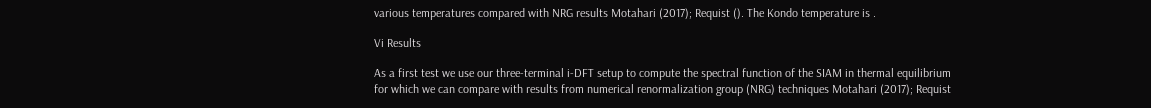various temperatures compared with NRG results Motahari (2017); Requist (). The Kondo temperature is .

Vi Results

As a first test we use our three-terminal i-DFT setup to compute the spectral function of the SIAM in thermal equilibrium for which we can compare with results from numerical renormalization group (NRG) techniques Motahari (2017); Requist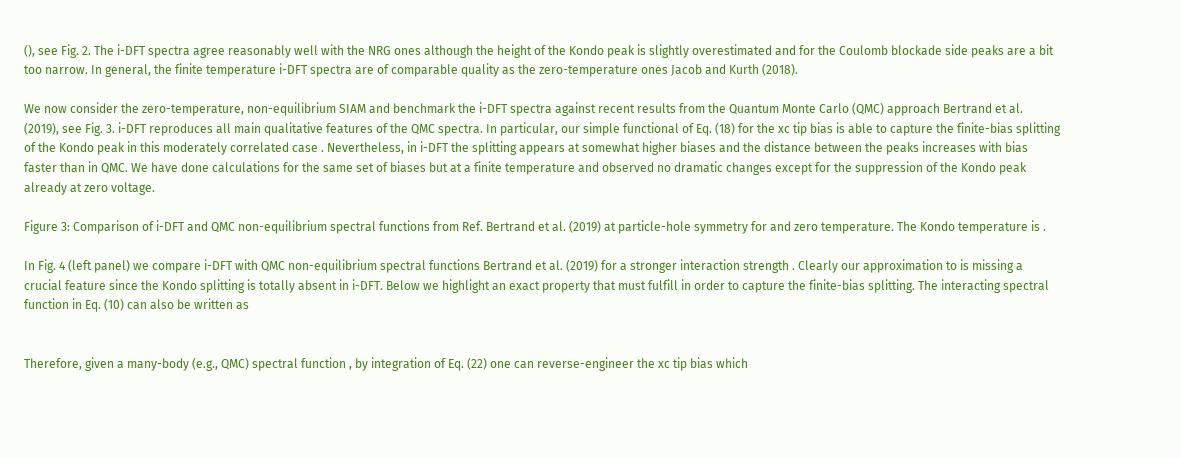(), see Fig. 2. The i-DFT spectra agree reasonably well with the NRG ones although the height of the Kondo peak is slightly overestimated and for the Coulomb blockade side peaks are a bit too narrow. In general, the finite temperature i-DFT spectra are of comparable quality as the zero-temperature ones Jacob and Kurth (2018).

We now consider the zero-temperature, non-equilibrium SIAM and benchmark the i-DFT spectra against recent results from the Quantum Monte Carlo (QMC) approach Bertrand et al. (2019), see Fig. 3. i-DFT reproduces all main qualitative features of the QMC spectra. In particular, our simple functional of Eq. (18) for the xc tip bias is able to capture the finite-bias splitting of the Kondo peak in this moderately correlated case . Nevertheless, in i-DFT the splitting appears at somewhat higher biases and the distance between the peaks increases with bias faster than in QMC. We have done calculations for the same set of biases but at a finite temperature and observed no dramatic changes except for the suppression of the Kondo peak already at zero voltage.

Figure 3: Comparison of i-DFT and QMC non-equilibrium spectral functions from Ref. Bertrand et al. (2019) at particle-hole symmetry for and zero temperature. The Kondo temperature is .

In Fig. 4 (left panel) we compare i-DFT with QMC non-equilibrium spectral functions Bertrand et al. (2019) for a stronger interaction strength . Clearly our approximation to is missing a crucial feature since the Kondo splitting is totally absent in i-DFT. Below we highlight an exact property that must fulfill in order to capture the finite-bias splitting. The interacting spectral function in Eq. (10) can also be written as


Therefore, given a many-body (e.g., QMC) spectral function , by integration of Eq. (22) one can reverse-engineer the xc tip bias which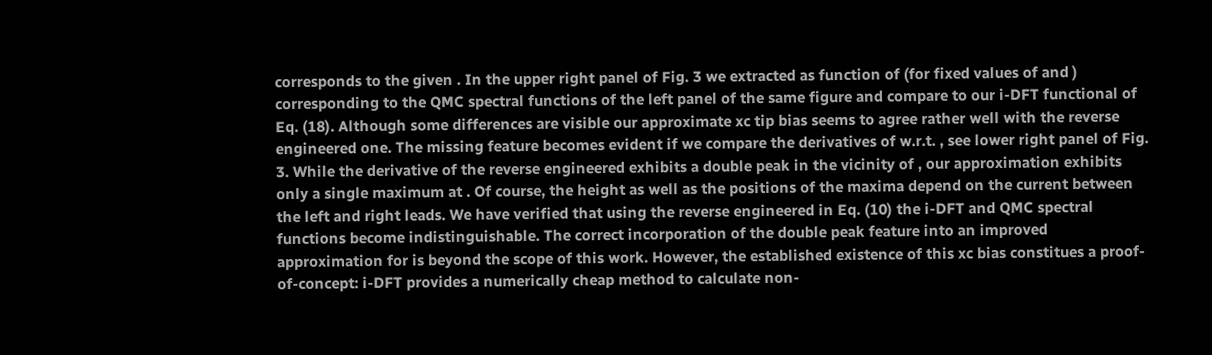corresponds to the given . In the upper right panel of Fig. 3 we extracted as function of (for fixed values of and ) corresponding to the QMC spectral functions of the left panel of the same figure and compare to our i-DFT functional of Eq. (18). Although some differences are visible our approximate xc tip bias seems to agree rather well with the reverse engineered one. The missing feature becomes evident if we compare the derivatives of w.r.t. , see lower right panel of Fig. 3. While the derivative of the reverse engineered exhibits a double peak in the vicinity of , our approximation exhibits only a single maximum at . Of course, the height as well as the positions of the maxima depend on the current between the left and right leads. We have verified that using the reverse engineered in Eq. (10) the i-DFT and QMC spectral functions become indistinguishable. The correct incorporation of the double peak feature into an improved approximation for is beyond the scope of this work. However, the established existence of this xc bias constitues a proof-of-concept: i-DFT provides a numerically cheap method to calculate non-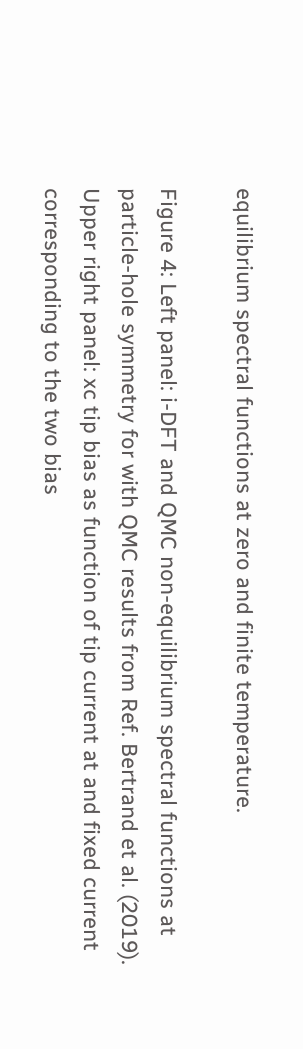equilibrium spectral functions at zero and finite temperature.

Figure 4: Left panel: i-DFT and QMC non-equilibrium spectral functions at particle-hole symmetry for with QMC results from Ref. Bertrand et al. (2019). Upper right panel: xc tip bias as function of tip current at and fixed current corresponding to the two bias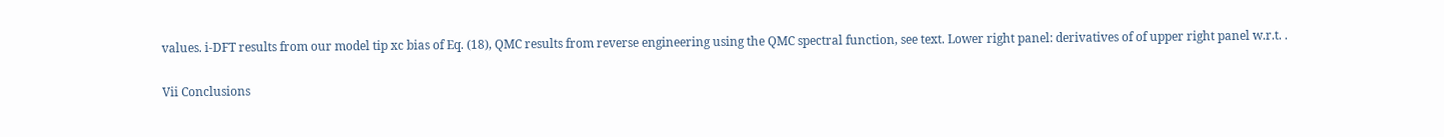values. i-DFT results from our model tip xc bias of Eq. (18), QMC results from reverse engineering using the QMC spectral function, see text. Lower right panel: derivatives of of upper right panel w.r.t. .

Vii Conclusions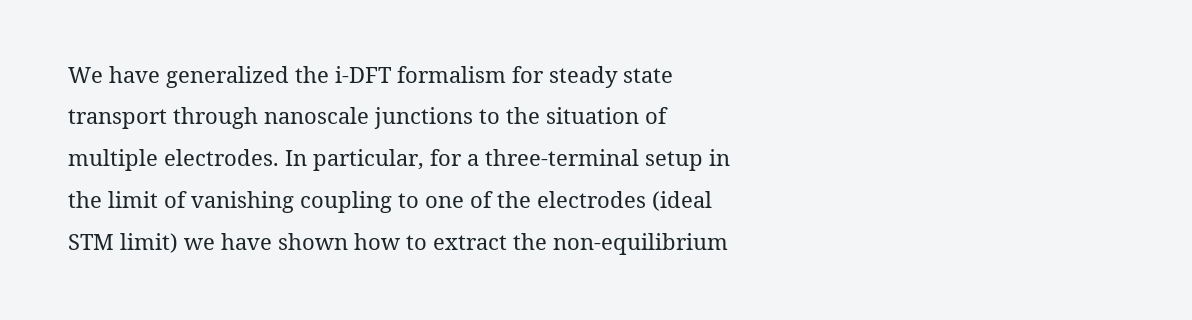We have generalized the i-DFT formalism for steady state transport through nanoscale junctions to the situation of multiple electrodes. In particular, for a three-terminal setup in the limit of vanishing coupling to one of the electrodes (ideal STM limit) we have shown how to extract the non-equilibrium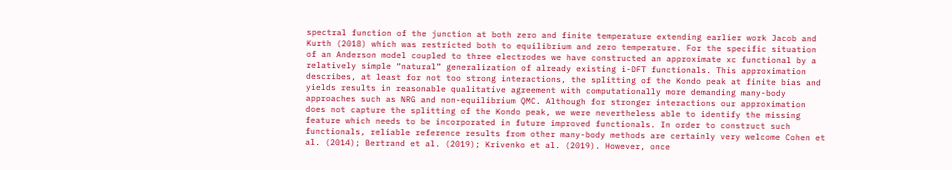spectral function of the junction at both zero and finite temperature extending earlier work Jacob and Kurth (2018) which was restricted both to equilibrium and zero temperature. For the specific situation of an Anderson model coupled to three electrodes we have constructed an approximate xc functional by a relatively simple “natural” generalization of already existing i-DFT functionals. This approximation describes, at least for not too strong interactions, the splitting of the Kondo peak at finite bias and yields results in reasonable qualitative agreement with computationally more demanding many-body approaches such as NRG and non-equilibrium QMC. Although for stronger interactions our approximation does not capture the splitting of the Kondo peak, we were nevertheless able to identify the missing feature which needs to be incorporated in future improved functionals. In order to construct such functionals, reliable reference results from other many-body methods are certainly very welcome Cohen et al. (2014); Bertrand et al. (2019); Krivenko et al. (2019). However, once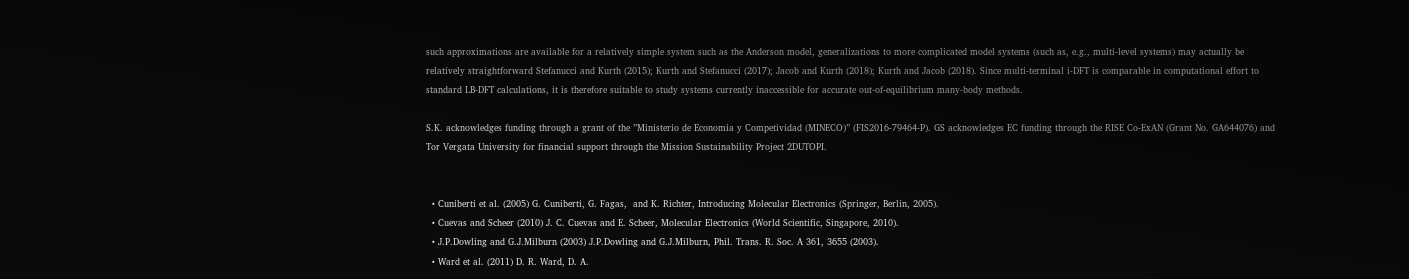such approximations are available for a relatively simple system such as the Anderson model, generalizations to more complicated model systems (such as, e.g., multi-level systems) may actually be relatively straightforward Stefanucci and Kurth (2015); Kurth and Stefanucci (2017); Jacob and Kurth (2018); Kurth and Jacob (2018). Since multi-terminal i-DFT is comparable in computational effort to standard LB-DFT calculations, it is therefore suitable to study systems currently inaccessible for accurate out-of-equilibrium many-body methods.

S.K. acknowledges funding through a grant of the ”Ministerio de Economia y Competividad (MINECO)” (FIS2016-79464-P). GS acknowledges EC funding through the RISE Co-ExAN (Grant No. GA644076) and Tor Vergata University for financial support through the Mission Sustainability Project 2DUTOPI.


  • Cuniberti et al. (2005) G. Cuniberti, G. Fagas,  and K. Richter, Introducing Molecular Electronics (Springer, Berlin, 2005).
  • Cuevas and Scheer (2010) J. C. Cuevas and E. Scheer, Molecular Electronics (World Scientific, Singapore, 2010).
  • J.P.Dowling and G.J.Milburn (2003) J.P.Dowling and G.J.Milburn, Phil. Trans. R. Soc. A 361, 3655 (2003).
  • Ward et al. (2011) D. R. Ward, D. A.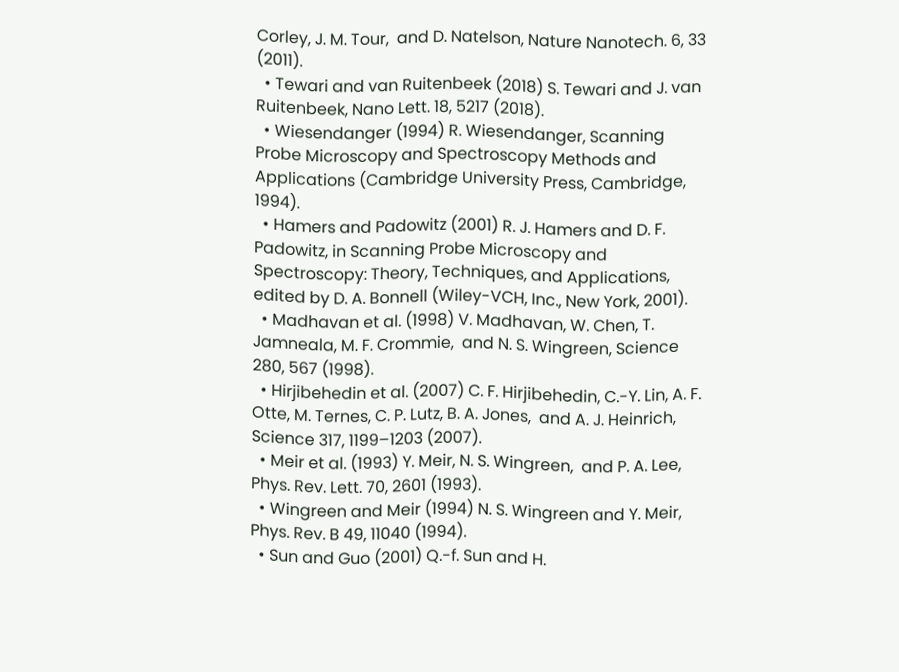Corley, J. M. Tour,  and D. Natelson, Nature Nanotech. 6, 33 (2011).
  • Tewari and van Ruitenbeek (2018) S. Tewari and J. van Ruitenbeek, Nano Lett. 18, 5217 (2018).
  • Wiesendanger (1994) R. Wiesendanger, Scanning Probe Microscopy and Spectroscopy Methods and Applications (Cambridge University Press, Cambridge, 1994).
  • Hamers and Padowitz (2001) R. J. Hamers and D. F. Padowitz, in Scanning Probe Microscopy and Spectroscopy: Theory, Techniques, and Applications, edited by D. A. Bonnell (Wiley-VCH, Inc., New York, 2001).
  • Madhavan et al. (1998) V. Madhavan, W. Chen, T. Jamneala, M. F. Crommie,  and N. S. Wingreen, Science 280, 567 (1998).
  • Hirjibehedin et al. (2007) C. F. Hirjibehedin, C.-Y. Lin, A. F. Otte, M. Ternes, C. P. Lutz, B. A. Jones,  and A. J. Heinrich, Science 317, 1199–1203 (2007).
  • Meir et al. (1993) Y. Meir, N. S. Wingreen,  and P. A. Lee, Phys. Rev. Lett. 70, 2601 (1993).
  • Wingreen and Meir (1994) N. S. Wingreen and Y. Meir, Phys. Rev. B 49, 11040 (1994).
  • Sun and Guo (2001) Q.-f. Sun and H.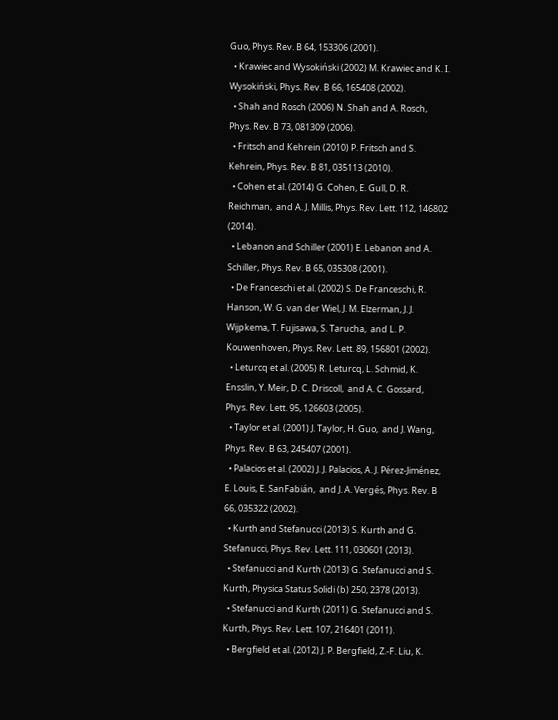Guo, Phys. Rev. B 64, 153306 (2001).
  • Krawiec and Wysokiński (2002) M. Krawiec and K. I. Wysokiński, Phys. Rev. B 66, 165408 (2002).
  • Shah and Rosch (2006) N. Shah and A. Rosch, Phys. Rev. B 73, 081309 (2006).
  • Fritsch and Kehrein (2010) P. Fritsch and S. Kehrein, Phys. Rev. B 81, 035113 (2010).
  • Cohen et al. (2014) G. Cohen, E. Gull, D. R. Reichman,  and A. J. Millis, Phys. Rev. Lett. 112, 146802 (2014).
  • Lebanon and Schiller (2001) E. Lebanon and A. Schiller, Phys. Rev. B 65, 035308 (2001).
  • De Franceschi et al. (2002) S. De Franceschi, R. Hanson, W. G. van der Wiel, J. M. Elzerman, J. J. Wijpkema, T. Fujisawa, S. Tarucha,  and L. P. Kouwenhoven, Phys. Rev. Lett. 89, 156801 (2002).
  • Leturcq et al. (2005) R. Leturcq, L. Schmid, K. Ensslin, Y. Meir, D. C. Driscoll,  and A. C. Gossard, Phys. Rev. Lett. 95, 126603 (2005).
  • Taylor et al. (2001) J. Taylor, H. Guo,  and J. Wang, Phys. Rev. B 63, 245407 (2001).
  • Palacios et al. (2002) J. J. Palacios, A. J. Pérez-Jiménez, E. Louis, E. SanFabián,  and J. A. Vergés, Phys. Rev. B 66, 035322 (2002).
  • Kurth and Stefanucci (2013) S. Kurth and G. Stefanucci, Phys. Rev. Lett. 111, 030601 (2013).
  • Stefanucci and Kurth (2013) G. Stefanucci and S. Kurth, Physica Status Solidi (b) 250, 2378 (2013).
  • Stefanucci and Kurth (2011) G. Stefanucci and S. Kurth, Phys. Rev. Lett. 107, 216401 (2011).
  • Bergfield et al. (2012) J. P. Bergfield, Z.-F. Liu, K.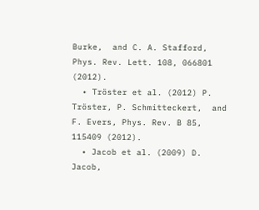Burke,  and C. A. Stafford, Phys. Rev. Lett. 108, 066801 (2012).
  • Tröster et al. (2012) P. Tröster, P. Schmitteckert,  and F. Evers, Phys. Rev. B 85, 115409 (2012).
  • Jacob et al. (2009) D. Jacob,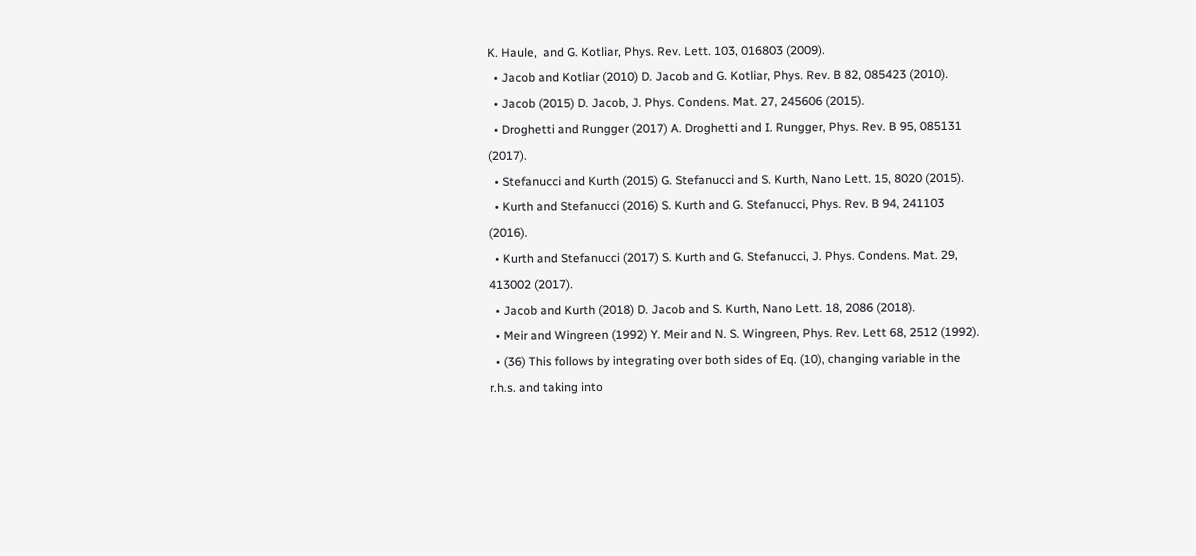K. Haule,  and G. Kotliar, Phys. Rev. Lett. 103, 016803 (2009).
  • Jacob and Kotliar (2010) D. Jacob and G. Kotliar, Phys. Rev. B 82, 085423 (2010).
  • Jacob (2015) D. Jacob, J. Phys. Condens. Mat. 27, 245606 (2015).
  • Droghetti and Rungger (2017) A. Droghetti and I. Rungger, Phys. Rev. B 95, 085131 (2017).
  • Stefanucci and Kurth (2015) G. Stefanucci and S. Kurth, Nano Lett. 15, 8020 (2015).
  • Kurth and Stefanucci (2016) S. Kurth and G. Stefanucci, Phys. Rev. B 94, 241103 (2016).
  • Kurth and Stefanucci (2017) S. Kurth and G. Stefanucci, J. Phys. Condens. Mat. 29, 413002 (2017).
  • Jacob and Kurth (2018) D. Jacob and S. Kurth, Nano Lett. 18, 2086 (2018).
  • Meir and Wingreen (1992) Y. Meir and N. S. Wingreen, Phys. Rev. Lett 68, 2512 (1992).
  • (36) This follows by integrating over both sides of Eq. (10), changing variable in the r.h.s. and taking into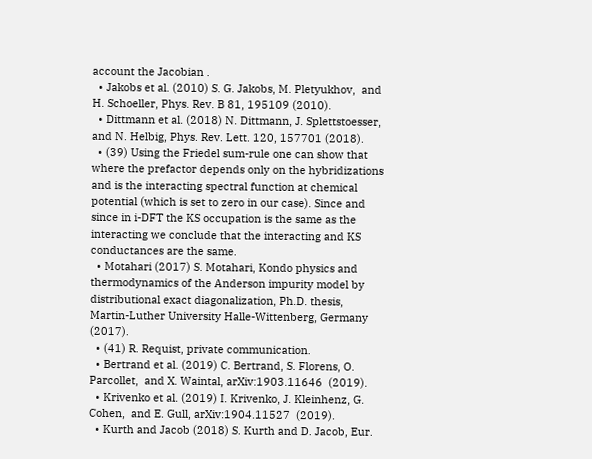account the Jacobian .
  • Jakobs et al. (2010) S. G. Jakobs, M. Pletyukhov,  and H. Schoeller, Phys. Rev. B 81, 195109 (2010).
  • Dittmann et al. (2018) N. Dittmann, J. Splettstoesser,  and N. Helbig, Phys. Rev. Lett. 120, 157701 (2018).
  • (39) Using the Friedel sum-rule one can show that where the prefactor depends only on the hybridizations and is the interacting spectral function at chemical potential (which is set to zero in our case). Since and since in i-DFT the KS occupation is the same as the interacting we conclude that the interacting and KS conductances are the same.
  • Motahari (2017) S. Motahari, Kondo physics and thermodynamics of the Anderson impurity model by distributional exact diagonalization, Ph.D. thesis, Martin-Luther University Halle-Wittenberg, Germany (2017).
  • (41) R. Requist, private communication.
  • Bertrand et al. (2019) C. Bertrand, S. Florens, O. Parcollet,  and X. Waintal, arXiv:1903.11646  (2019).
  • Krivenko et al. (2019) I. Krivenko, J. Kleinhenz, G. Cohen,  and E. Gull, arXiv:1904.11527  (2019).
  • Kurth and Jacob (2018) S. Kurth and D. Jacob, Eur.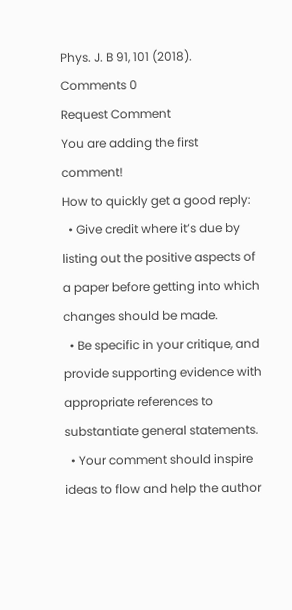Phys. J. B 91, 101 (2018).
Comments 0
Request Comment
You are adding the first comment!
How to quickly get a good reply:
  • Give credit where it’s due by listing out the positive aspects of a paper before getting into which changes should be made.
  • Be specific in your critique, and provide supporting evidence with appropriate references to substantiate general statements.
  • Your comment should inspire ideas to flow and help the author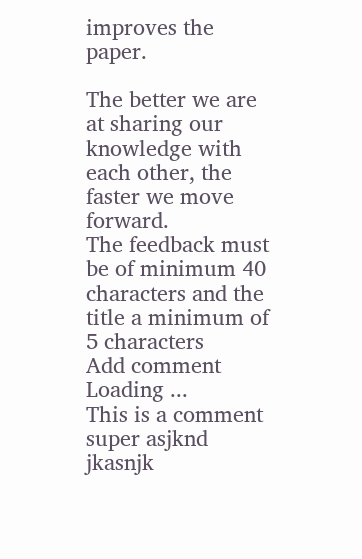improves the paper.

The better we are at sharing our knowledge with each other, the faster we move forward.
The feedback must be of minimum 40 characters and the title a minimum of 5 characters
Add comment
Loading ...
This is a comment super asjknd jkasnjk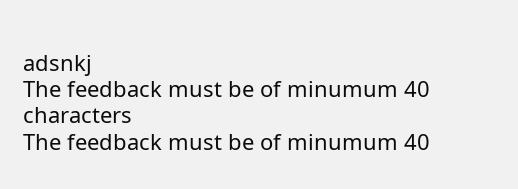adsnkj
The feedback must be of minumum 40 characters
The feedback must be of minumum 40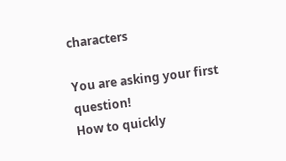characters

You are asking your first question!
How to quickly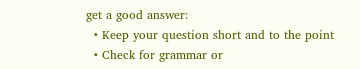get a good answer:
  • Keep your question short and to the point
  • Check for grammar or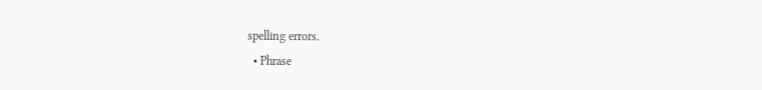spelling errors.
  • Phrase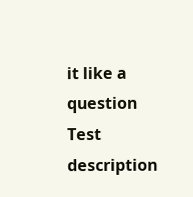it like a question
Test description